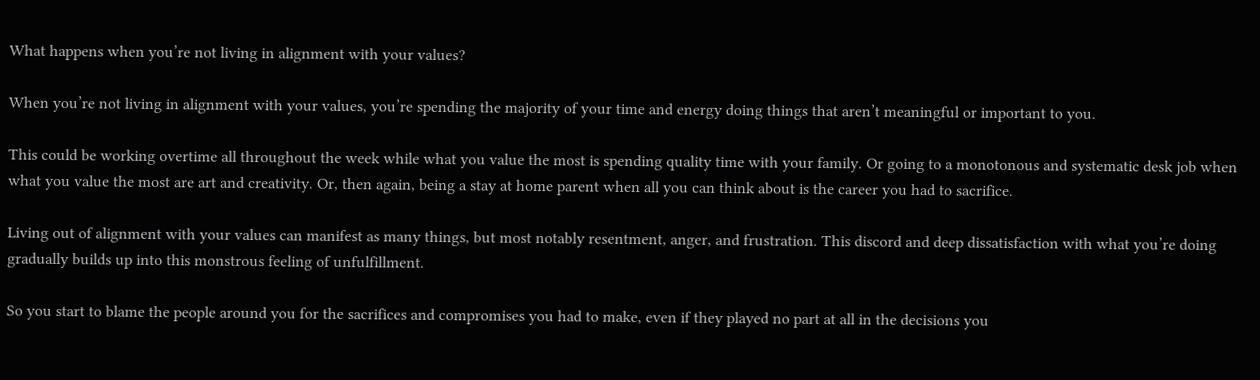What happens when you’re not living in alignment with your values?

When you’re not living in alignment with your values, you’re spending the majority of your time and energy doing things that aren’t meaningful or important to you.

This could be working overtime all throughout the week while what you value the most is spending quality time with your family. Or going to a monotonous and systematic desk job when what you value the most are art and creativity. Or, then again, being a stay at home parent when all you can think about is the career you had to sacrifice.

Living out of alignment with your values can manifest as many things, but most notably resentment, anger, and frustration. This discord and deep dissatisfaction with what you’re doing gradually builds up into this monstrous feeling of unfulfillment.

So you start to blame the people around you for the sacrifices and compromises you had to make, even if they played no part at all in the decisions you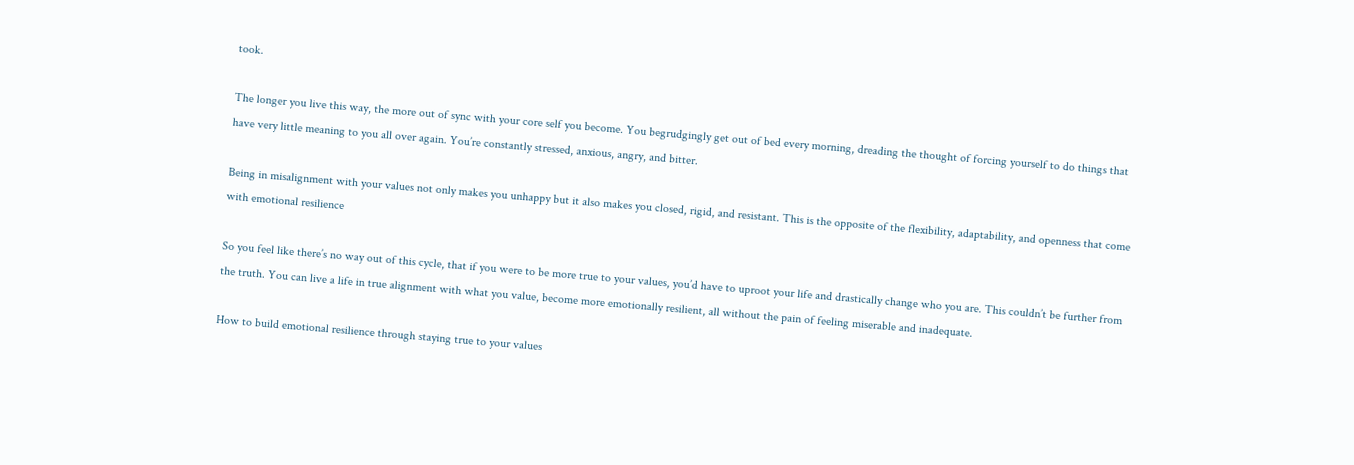took.

The longer you live this way, the more out of sync with your core self you become. You begrudgingly get out of bed every morning, dreading the thought of forcing yourself to do things that have very little meaning to you all over again. You’re constantly stressed, anxious, angry, and bitter.

Being in misalignment with your values not only makes you unhappy but it also makes you closed, rigid, and resistant. This is the opposite of the flexibility, adaptability, and openness that come with emotional resilience

So you feel like there’s no way out of this cycle, that if you were to be more true to your values, you’d have to uproot your life and drastically change who you are. This couldn’t be further from the truth. You can live a life in true alignment with what you value, become more emotionally resilient, all without the pain of feeling miserable and inadequate.

How to build emotional resilience through staying true to your values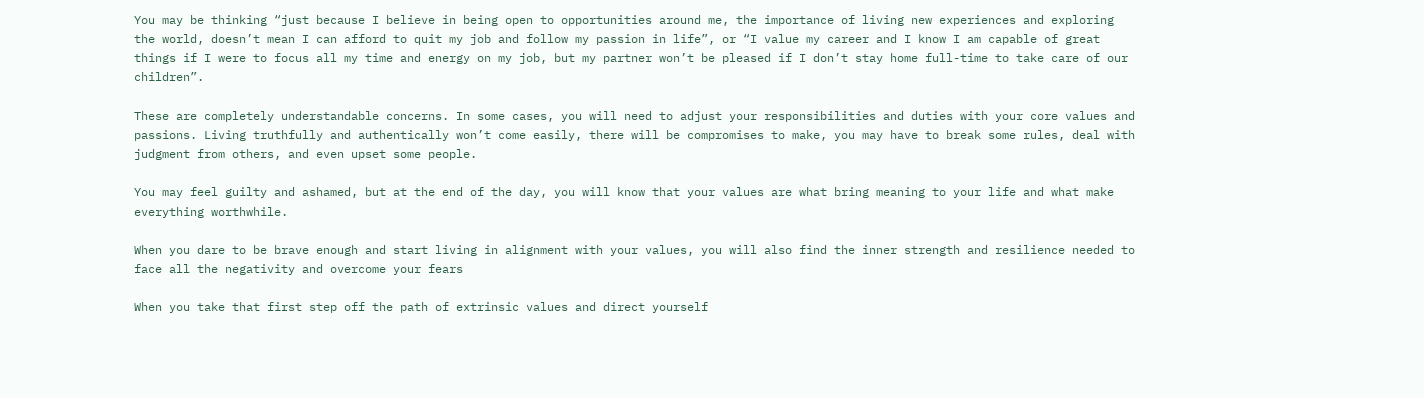You may be thinking “just because I believe in being open to opportunities around me, the importance of living new experiences and exploring the world, doesn’t mean I can afford to quit my job and follow my passion in life”, or “I value my career and I know I am capable of great things if I were to focus all my time and energy on my job, but my partner won’t be pleased if I don’t stay home full-time to take care of our children”.

These are completely understandable concerns. In some cases, you will need to adjust your responsibilities and duties with your core values and passions. Living truthfully and authentically won’t come easily, there will be compromises to make, you may have to break some rules, deal with judgment from others, and even upset some people.

You may feel guilty and ashamed, but at the end of the day, you will know that your values are what bring meaning to your life and what make everything worthwhile.

When you dare to be brave enough and start living in alignment with your values, you will also find the inner strength and resilience needed to face all the negativity and overcome your fears

When you take that first step off the path of extrinsic values and direct yourself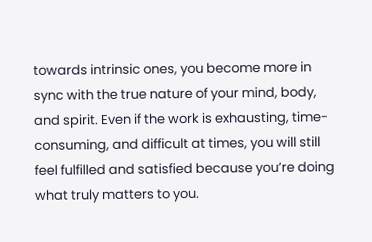towards intrinsic ones, you become more in sync with the true nature of your mind, body, and spirit. Even if the work is exhausting, time-consuming, and difficult at times, you will still feel fulfilled and satisfied because you’re doing what truly matters to you.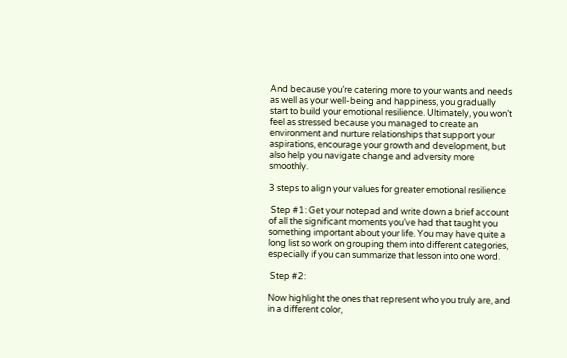And because you’re catering more to your wants and needs as well as your well-being and happiness, you gradually start to build your emotional resilience. Ultimately, you won’t feel as stressed because you managed to create an environment and nurture relationships that support your aspirations, encourage your growth and development, but also help you navigate change and adversity more smoothly.

3 steps to align your values for greater emotional resilience

 Step #1: Get your notepad and write down a brief account of all the significant moments you’ve had that taught you something important about your life. You may have quite a long list so work on grouping them into different categories, especially if you can summarize that lesson into one word.

 Step #2:

Now highlight the ones that represent who you truly are, and in a different color,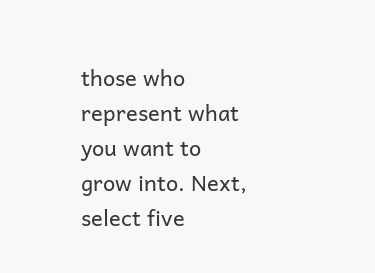those who represent what you want to grow into. Next, select five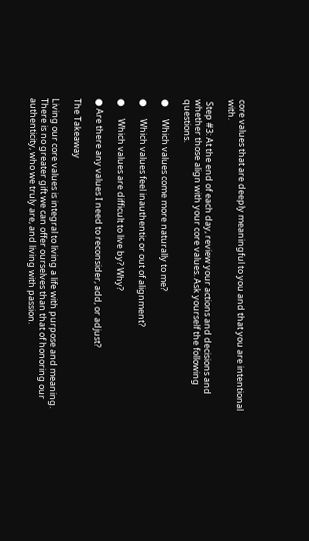core values that are deeply meaningful to you and that you are intentional with.

 Step #3: At the end of each day, review your actions and decisions and whether those align with your core values. Ask yourself the following questions.

●      Which values come more naturally to me?

●      Which values feel inauthentic or out of alignment?

●      Which values are difficult to live by? Why?

● Are there any values I need to reconsider, add, or adjust?

The Takeaway

Living our core values is integral to living a life with purpose and meaning. There is no greater gift we can offer ourselves than that of honoring our authenticity, who we truly are, and living with passion.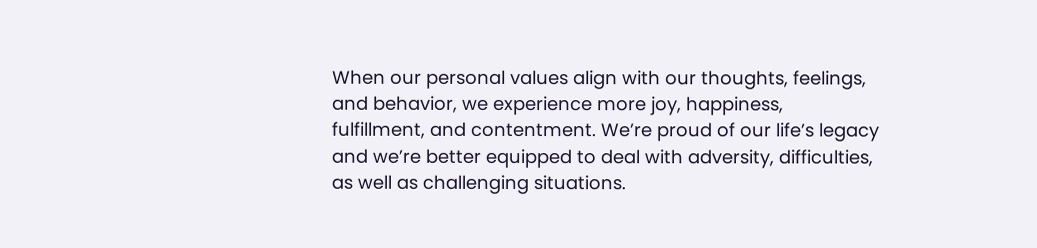When our personal values align with our thoughts, feelings, and behavior, we experience more joy, happiness, fulfillment, and contentment. We’re proud of our life’s legacy and we’re better equipped to deal with adversity, difficulties, as well as challenging situations.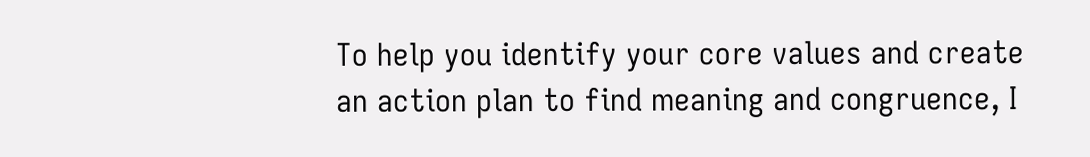To help you identify your core values and create an action plan to find meaning and congruence, I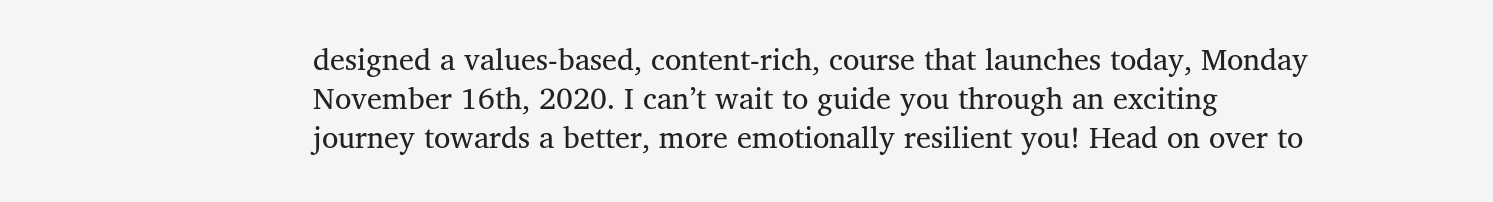designed a values-based, content-rich, course that launches today, Monday November 16th, 2020. I can’t wait to guide you through an exciting journey towards a better, more emotionally resilient you! Head on over to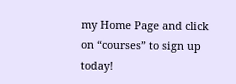my Home Page and click on “courses” to sign up today!